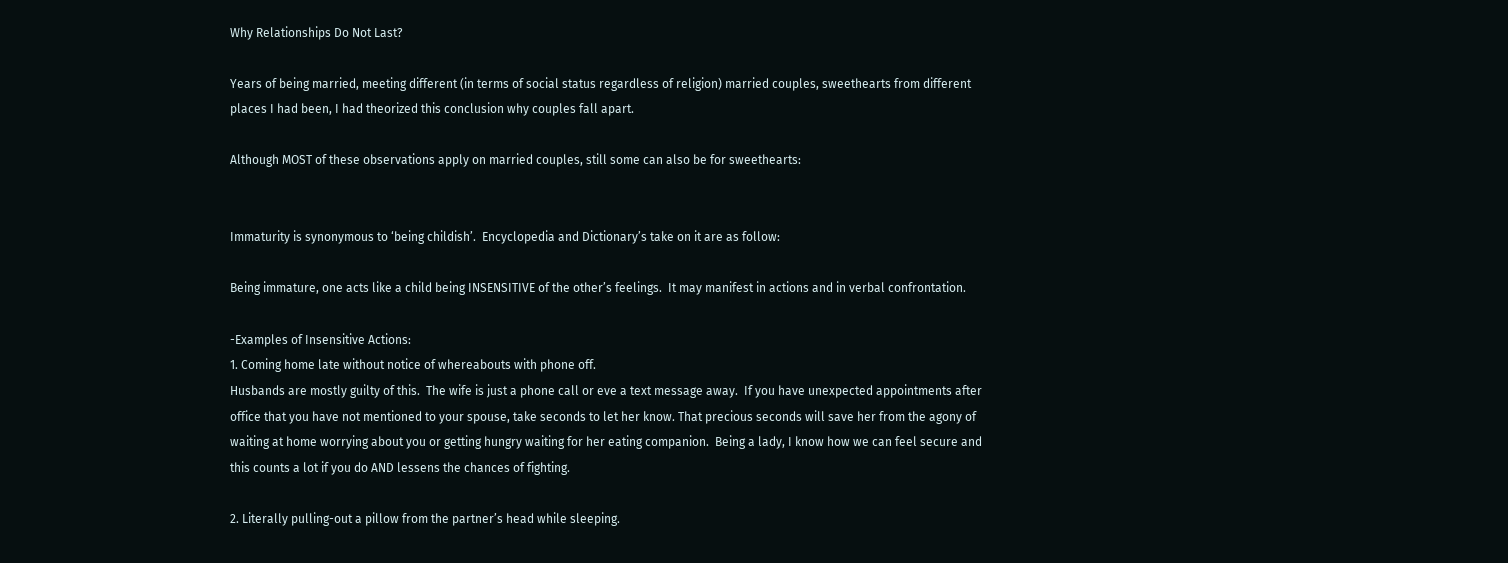Why Relationships Do Not Last?

Years of being married, meeting different (in terms of social status regardless of religion) married couples, sweethearts from different places I had been, I had theorized this conclusion why couples fall apart.

Although MOST of these observations apply on married couples, still some can also be for sweethearts:


Immaturity is synonymous to ‘being childish’.  Encyclopedia and Dictionary’s take on it are as follow:

Being immature, one acts like a child being INSENSITIVE of the other’s feelings.  It may manifest in actions and in verbal confrontation.

-Examples of Insensitive Actions:
1. Coming home late without notice of whereabouts with phone off.
Husbands are mostly guilty of this.  The wife is just a phone call or eve a text message away.  If you have unexpected appointments after office that you have not mentioned to your spouse, take seconds to let her know. That precious seconds will save her from the agony of waiting at home worrying about you or getting hungry waiting for her eating companion.  Being a lady, I know how we can feel secure and this counts a lot if you do AND lessens the chances of fighting.

2. Literally pulling-out a pillow from the partner’s head while sleeping.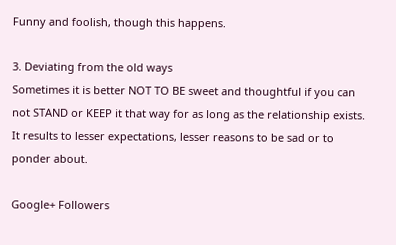Funny and foolish, though this happens.

3. Deviating from the old ways
Sometimes it is better NOT TO BE sweet and thoughtful if you can not STAND or KEEP it that way for as long as the relationship exists. It results to lesser expectations, lesser reasons to be sad or to ponder about.

Google+ Followers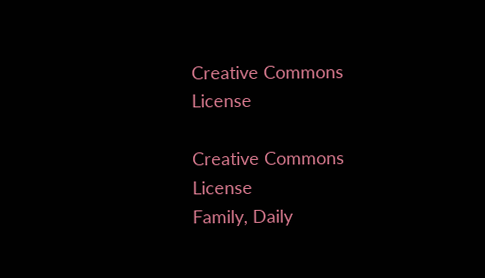Creative Commons License

Creative Commons License
Family, Daily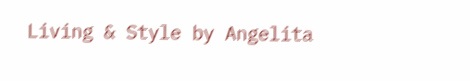Living & Style by Angelita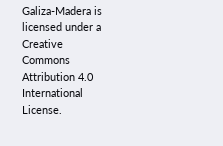Galiza-Madera is licensed under a Creative Commons Attribution 4.0 International License.